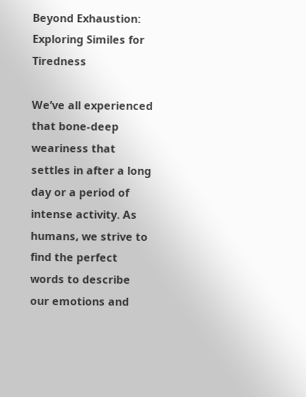Beyond Exhaustion: Exploring Similes for Tiredness

We’ve all experienced that bone-deep weariness that settles in after a long day or a period of intense activity. As humans, we strive to find the perfect words to describe our emotions and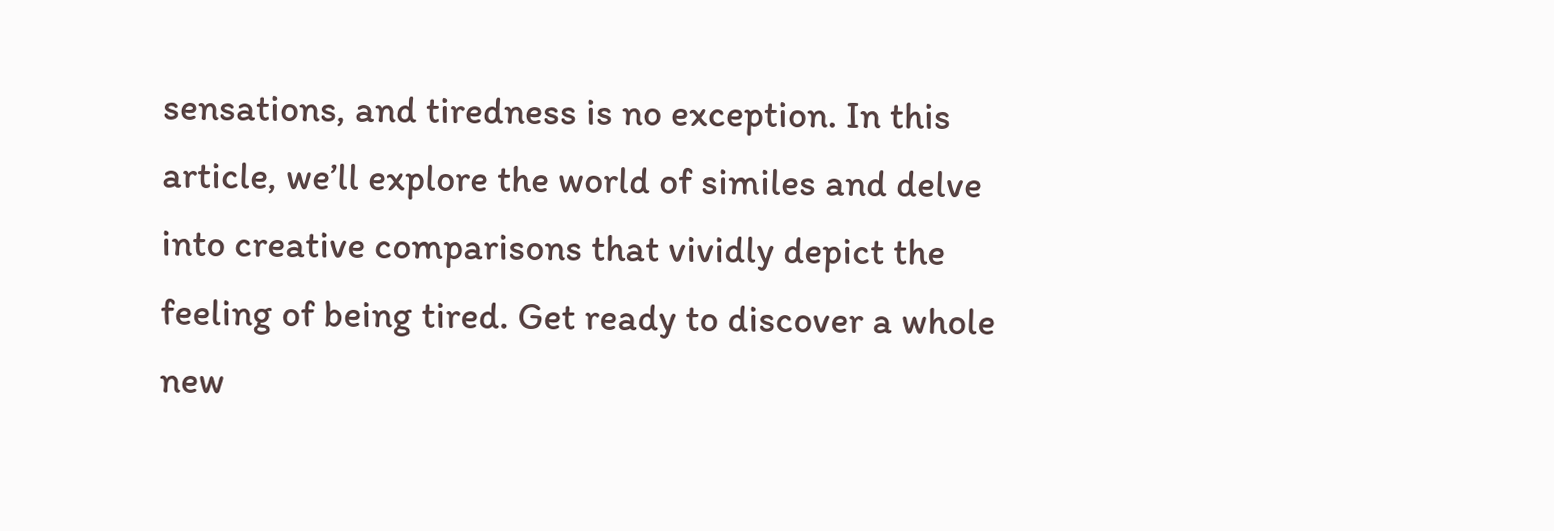sensations, and tiredness is no exception. In this article, we’ll explore the world of similes and delve into creative comparisons that vividly depict the feeling of being tired. Get ready to discover a whole new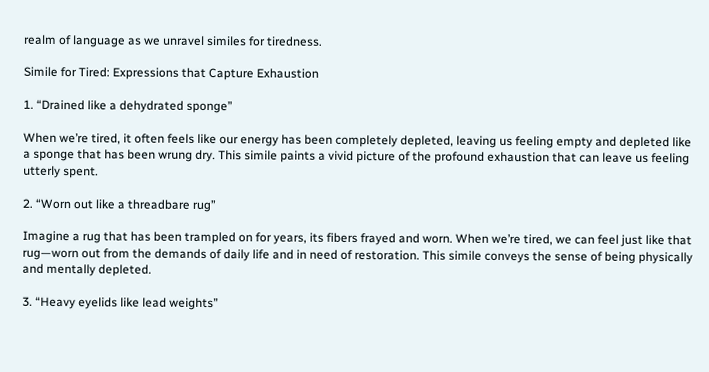realm of language as we unravel similes for tiredness.

Simile for Tired: Expressions that Capture Exhaustion

1. “Drained like a dehydrated sponge”

When we’re tired, it often feels like our energy has been completely depleted, leaving us feeling empty and depleted like a sponge that has been wrung dry. This simile paints a vivid picture of the profound exhaustion that can leave us feeling utterly spent.

2. “Worn out like a threadbare rug”

Imagine a rug that has been trampled on for years, its fibers frayed and worn. When we’re tired, we can feel just like that rug—worn out from the demands of daily life and in need of restoration. This simile conveys the sense of being physically and mentally depleted.

3. “Heavy eyelids like lead weights”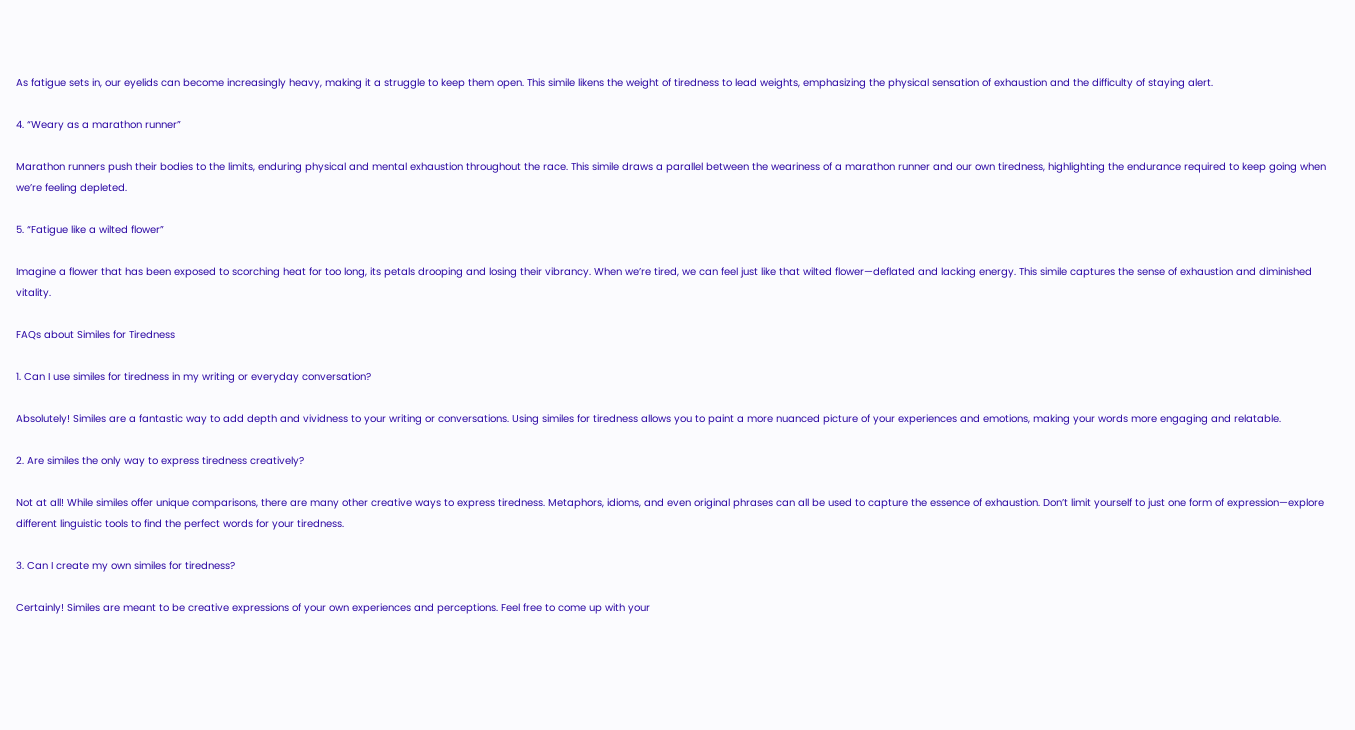As fatigue sets in, our eyelids can become increasingly heavy, making it a struggle to keep them open. This simile likens the weight of tiredness to lead weights, emphasizing the physical sensation of exhaustion and the difficulty of staying alert.

4. “Weary as a marathon runner”

Marathon runners push their bodies to the limits, enduring physical and mental exhaustion throughout the race. This simile draws a parallel between the weariness of a marathon runner and our own tiredness, highlighting the endurance required to keep going when we’re feeling depleted.

5. “Fatigue like a wilted flower”

Imagine a flower that has been exposed to scorching heat for too long, its petals drooping and losing their vibrancy. When we’re tired, we can feel just like that wilted flower—deflated and lacking energy. This simile captures the sense of exhaustion and diminished vitality.

FAQs about Similes for Tiredness

1. Can I use similes for tiredness in my writing or everyday conversation?

Absolutely! Similes are a fantastic way to add depth and vividness to your writing or conversations. Using similes for tiredness allows you to paint a more nuanced picture of your experiences and emotions, making your words more engaging and relatable.

2. Are similes the only way to express tiredness creatively?

Not at all! While similes offer unique comparisons, there are many other creative ways to express tiredness. Metaphors, idioms, and even original phrases can all be used to capture the essence of exhaustion. Don’t limit yourself to just one form of expression—explore different linguistic tools to find the perfect words for your tiredness.

3. Can I create my own similes for tiredness?

Certainly! Similes are meant to be creative expressions of your own experiences and perceptions. Feel free to come up with your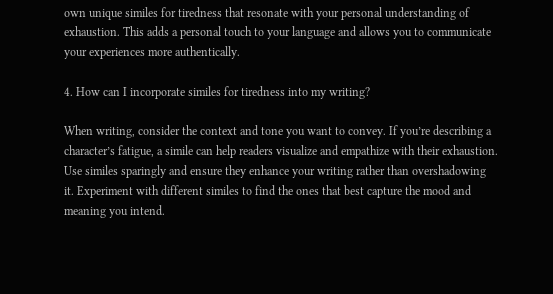own unique similes for tiredness that resonate with your personal understanding of exhaustion. This adds a personal touch to your language and allows you to communicate your experiences more authentically.

4. How can I incorporate similes for tiredness into my writing?

When writing, consider the context and tone you want to convey. If you’re describing a character’s fatigue, a simile can help readers visualize and empathize with their exhaustion. Use similes sparingly and ensure they enhance your writing rather than overshadowing it. Experiment with different similes to find the ones that best capture the mood and meaning you intend.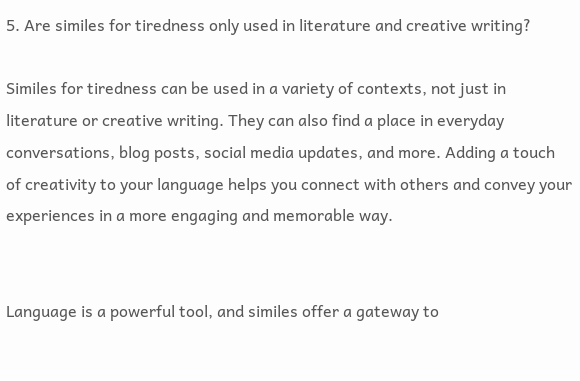5. Are similes for tiredness only used in literature and creative writing?

Similes for tiredness can be used in a variety of contexts, not just in literature or creative writing. They can also find a place in everyday conversations, blog posts, social media updates, and more. Adding a touch of creativity to your language helps you connect with others and convey your experiences in a more engaging and memorable way.


Language is a powerful tool, and similes offer a gateway to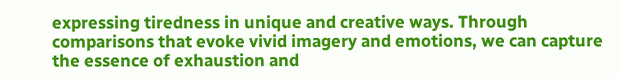expressing tiredness in unique and creative ways. Through comparisons that evoke vivid imagery and emotions, we can capture the essence of exhaustion and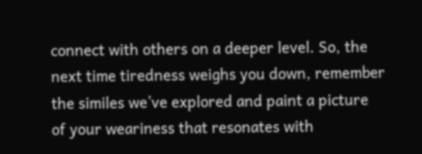connect with others on a deeper level. So, the next time tiredness weighs you down, remember the similes we’ve explored and paint a picture of your weariness that resonates with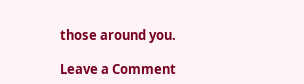those around you.

Leave a Comment